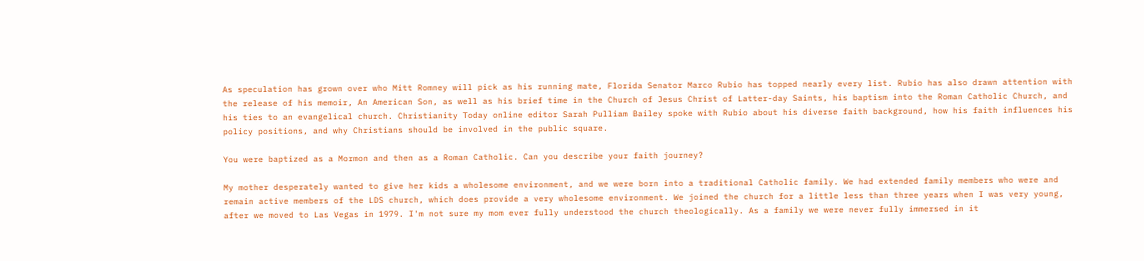As speculation has grown over who Mitt Romney will pick as his running mate, Florida Senator Marco Rubio has topped nearly every list. Rubio has also drawn attention with the release of his memoir, An American Son, as well as his brief time in the Church of Jesus Christ of Latter-day Saints, his baptism into the Roman Catholic Church, and his ties to an evangelical church. Christianity Today online editor Sarah Pulliam Bailey spoke with Rubio about his diverse faith background, how his faith influences his policy positions, and why Christians should be involved in the public square.

You were baptized as a Mormon and then as a Roman Catholic. Can you describe your faith journey?

My mother desperately wanted to give her kids a wholesome environment, and we were born into a traditional Catholic family. We had extended family members who were and remain active members of the LDS church, which does provide a very wholesome environment. We joined the church for a little less than three years when I was very young, after we moved to Las Vegas in 1979. I'm not sure my mom ever fully understood the church theologically. As a family we were never fully immersed in it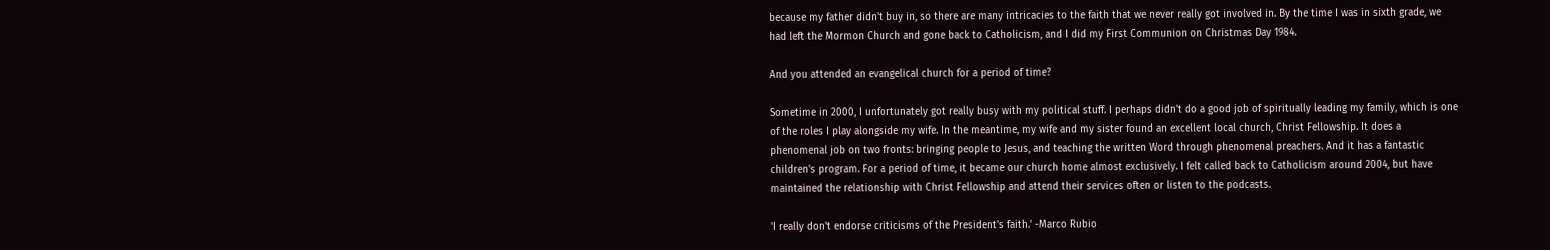because my father didn't buy in, so there are many intricacies to the faith that we never really got involved in. By the time I was in sixth grade, we had left the Mormon Church and gone back to Catholicism, and I did my First Communion on Christmas Day 1984.

And you attended an evangelical church for a period of time?

Sometime in 2000, I unfortunately got really busy with my political stuff. I perhaps didn't do a good job of spiritually leading my family, which is one of the roles I play alongside my wife. In the meantime, my wife and my sister found an excellent local church, Christ Fellowship. It does a phenomenal job on two fronts: bringing people to Jesus, and teaching the written Word through phenomenal preachers. And it has a fantastic children's program. For a period of time, it became our church home almost exclusively. I felt called back to Catholicism around 2004, but have maintained the relationship with Christ Fellowship and attend their services often or listen to the podcasts.

'I really don't endorse criticisms of the President's faith.' -Marco Rubio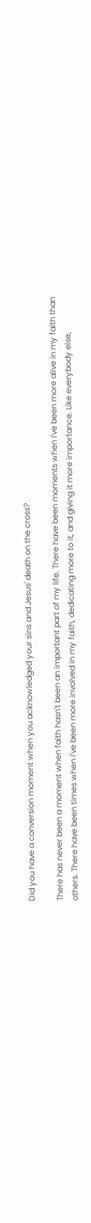Did you have a conversion moment when you acknowledged your sins and Jesus' death on the cross?

There has never been a moment when faith hasn't been an important part of my life. There have been moments when I've been more alive in my faith than others. There have been times when I've been more involved in my faith, dedicating more to it, and giving it more importance. Like everybody else,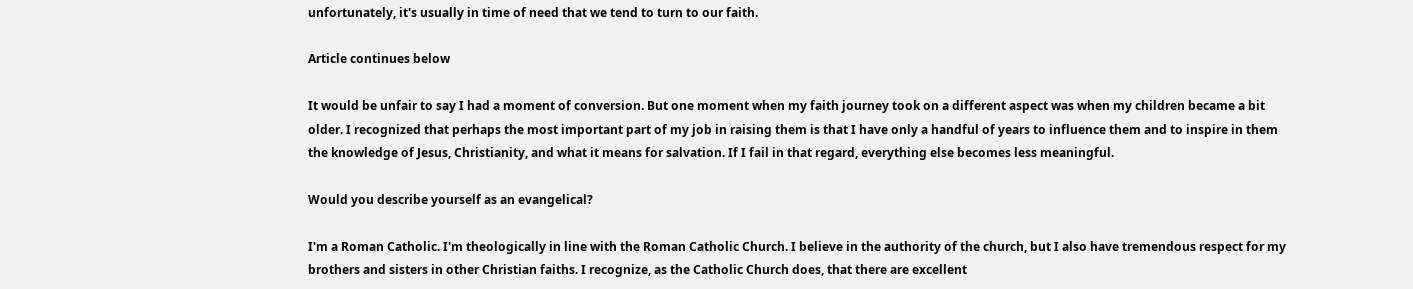unfortunately, it's usually in time of need that we tend to turn to our faith.

Article continues below

It would be unfair to say I had a moment of conversion. But one moment when my faith journey took on a different aspect was when my children became a bit older. I recognized that perhaps the most important part of my job in raising them is that I have only a handful of years to influence them and to inspire in them the knowledge of Jesus, Christianity, and what it means for salvation. If I fail in that regard, everything else becomes less meaningful.

Would you describe yourself as an evangelical?

I'm a Roman Catholic. I'm theologically in line with the Roman Catholic Church. I believe in the authority of the church, but I also have tremendous respect for my brothers and sisters in other Christian faiths. I recognize, as the Catholic Church does, that there are excellent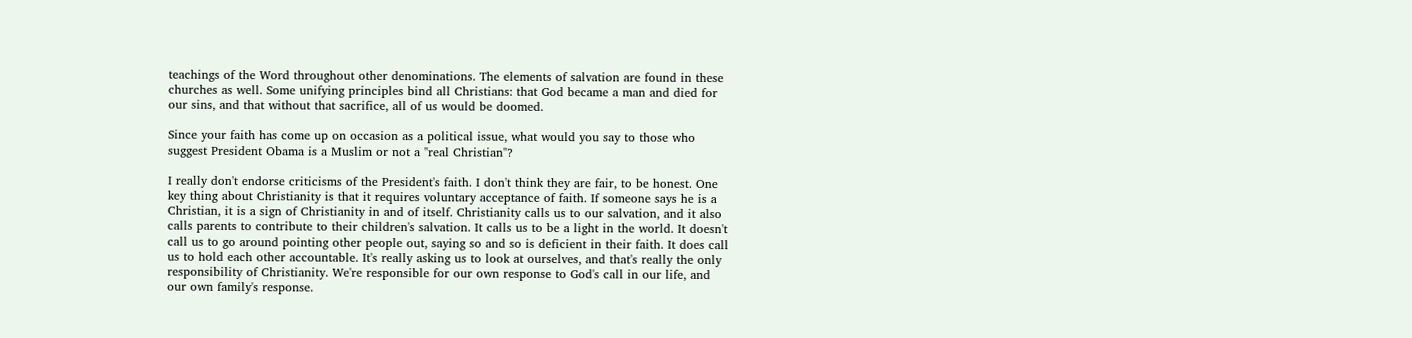teachings of the Word throughout other denominations. The elements of salvation are found in these churches as well. Some unifying principles bind all Christians: that God became a man and died for our sins, and that without that sacrifice, all of us would be doomed.

Since your faith has come up on occasion as a political issue, what would you say to those who suggest President Obama is a Muslim or not a "real Christian"?

I really don't endorse criticisms of the President's faith. I don't think they are fair, to be honest. One key thing about Christianity is that it requires voluntary acceptance of faith. If someone says he is a Christian, it is a sign of Christianity in and of itself. Christianity calls us to our salvation, and it also calls parents to contribute to their children's salvation. It calls us to be a light in the world. It doesn't call us to go around pointing other people out, saying so and so is deficient in their faith. It does call us to hold each other accountable. It's really asking us to look at ourselves, and that's really the only responsibility of Christianity. We're responsible for our own response to God's call in our life, and our own family's response.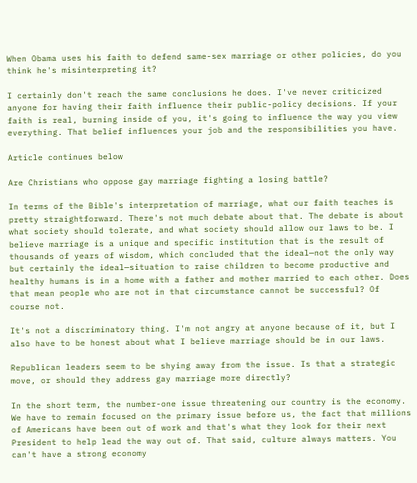When Obama uses his faith to defend same-sex marriage or other policies, do you think he's misinterpreting it?

I certainly don't reach the same conclusions he does. I've never criticized anyone for having their faith influence their public-policy decisions. If your faith is real, burning inside of you, it's going to influence the way you view everything. That belief influences your job and the responsibilities you have.

Article continues below

Are Christians who oppose gay marriage fighting a losing battle?

In terms of the Bible's interpretation of marriage, what our faith teaches is pretty straightforward. There's not much debate about that. The debate is about what society should tolerate, and what society should allow our laws to be. I believe marriage is a unique and specific institution that is the result of thousands of years of wisdom, which concluded that the ideal—not the only way but certainly the ideal—situation to raise children to become productive and healthy humans is in a home with a father and mother married to each other. Does that mean people who are not in that circumstance cannot be successful? Of course not.

It's not a discriminatory thing. I'm not angry at anyone because of it, but I also have to be honest about what I believe marriage should be in our laws.

Republican leaders seem to be shying away from the issue. Is that a strategic move, or should they address gay marriage more directly?

In the short term, the number-one issue threatening our country is the economy. We have to remain focused on the primary issue before us, the fact that millions of Americans have been out of work and that's what they look for their next President to help lead the way out of. That said, culture always matters. You can't have a strong economy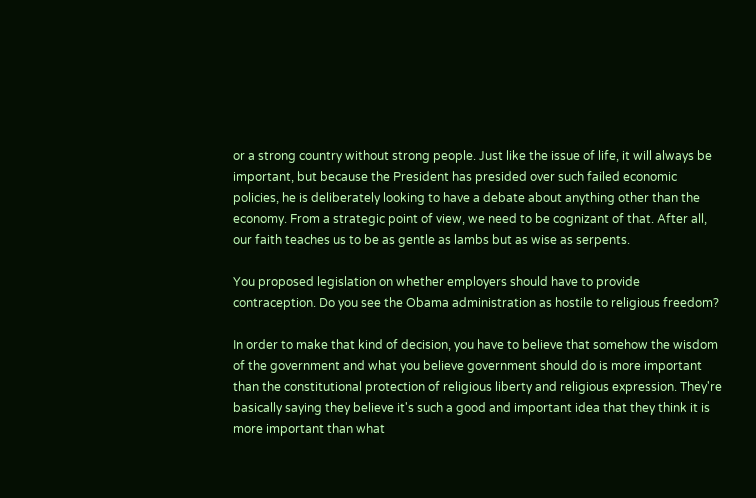or a strong country without strong people. Just like the issue of life, it will always be important, but because the President has presided over such failed economic policies, he is deliberately looking to have a debate about anything other than the economy. From a strategic point of view, we need to be cognizant of that. After all, our faith teaches us to be as gentle as lambs but as wise as serpents.

You proposed legislation on whether employers should have to provide contraception. Do you see the Obama administration as hostile to religious freedom?

In order to make that kind of decision, you have to believe that somehow the wisdom of the government and what you believe government should do is more important than the constitutional protection of religious liberty and religious expression. They're basically saying they believe it's such a good and important idea that they think it is more important than what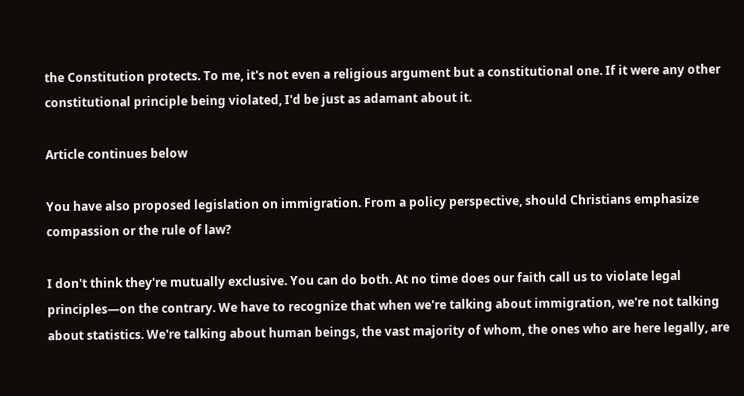the Constitution protects. To me, it's not even a religious argument but a constitutional one. If it were any other constitutional principle being violated, I'd be just as adamant about it.

Article continues below

You have also proposed legislation on immigration. From a policy perspective, should Christians emphasize compassion or the rule of law?

I don't think they're mutually exclusive. You can do both. At no time does our faith call us to violate legal principles—on the contrary. We have to recognize that when we're talking about immigration, we're not talking about statistics. We're talking about human beings, the vast majority of whom, the ones who are here legally, are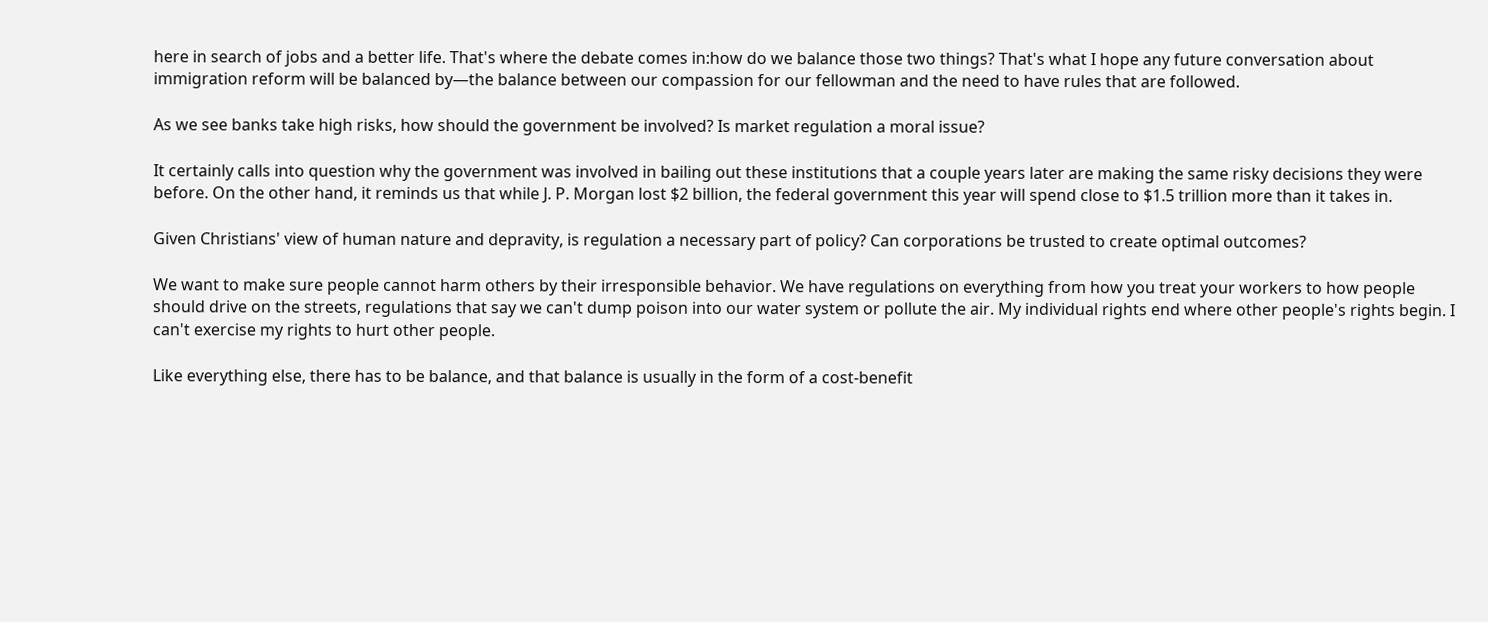here in search of jobs and a better life. That's where the debate comes in:how do we balance those two things? That's what I hope any future conversation about immigration reform will be balanced by—the balance between our compassion for our fellowman and the need to have rules that are followed.

As we see banks take high risks, how should the government be involved? Is market regulation a moral issue?

It certainly calls into question why the government was involved in bailing out these institutions that a couple years later are making the same risky decisions they were before. On the other hand, it reminds us that while J. P. Morgan lost $2 billion, the federal government this year will spend close to $1.5 trillion more than it takes in.

Given Christians' view of human nature and depravity, is regulation a necessary part of policy? Can corporations be trusted to create optimal outcomes?

We want to make sure people cannot harm others by their irresponsible behavior. We have regulations on everything from how you treat your workers to how people should drive on the streets, regulations that say we can't dump poison into our water system or pollute the air. My individual rights end where other people's rights begin. I can't exercise my rights to hurt other people.

Like everything else, there has to be balance, and that balance is usually in the form of a cost-benefit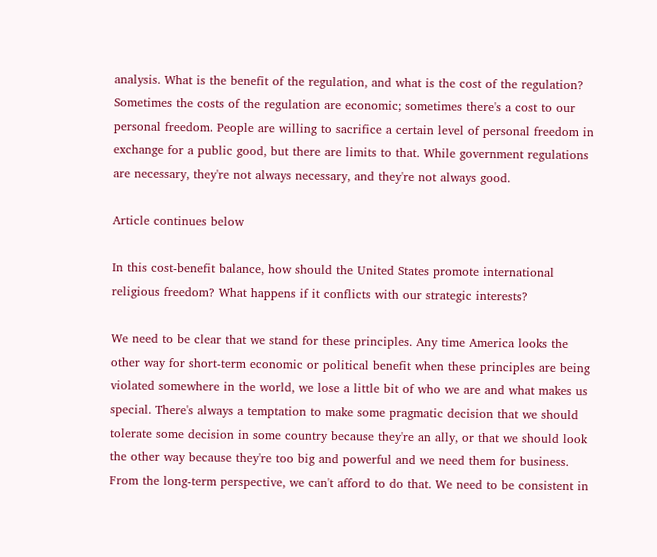analysis. What is the benefit of the regulation, and what is the cost of the regulation? Sometimes the costs of the regulation are economic; sometimes there's a cost to our personal freedom. People are willing to sacrifice a certain level of personal freedom in exchange for a public good, but there are limits to that. While government regulations are necessary, they're not always necessary, and they're not always good.

Article continues below

In this cost-benefit balance, how should the United States promote international religious freedom? What happens if it conflicts with our strategic interests?

We need to be clear that we stand for these principles. Any time America looks the other way for short-term economic or political benefit when these principles are being violated somewhere in the world, we lose a little bit of who we are and what makes us special. There's always a temptation to make some pragmatic decision that we should tolerate some decision in some country because they're an ally, or that we should look the other way because they're too big and powerful and we need them for business. From the long-term perspective, we can't afford to do that. We need to be consistent in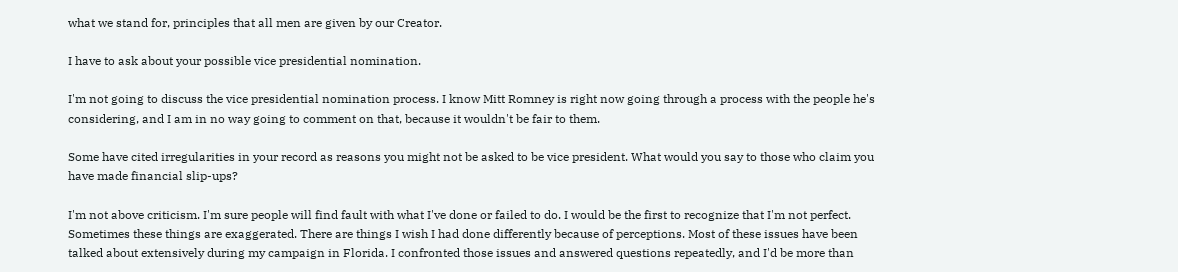what we stand for, principles that all men are given by our Creator.

I have to ask about your possible vice presidential nomination.

I'm not going to discuss the vice presidential nomination process. I know Mitt Romney is right now going through a process with the people he's considering, and I am in no way going to comment on that, because it wouldn't be fair to them.

Some have cited irregularities in your record as reasons you might not be asked to be vice president. What would you say to those who claim you have made financial slip-ups?

I'm not above criticism. I'm sure people will find fault with what I've done or failed to do. I would be the first to recognize that I'm not perfect. Sometimes these things are exaggerated. There are things I wish I had done differently because of perceptions. Most of these issues have been talked about extensively during my campaign in Florida. I confronted those issues and answered questions repeatedly, and I'd be more than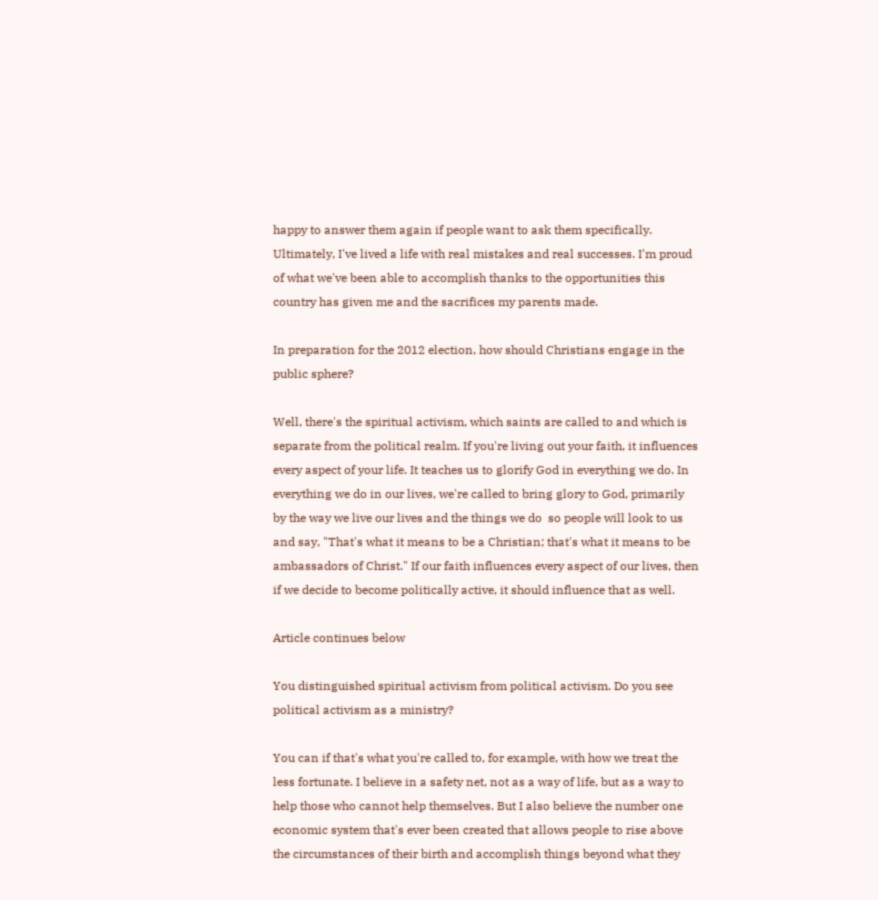happy to answer them again if people want to ask them specifically. Ultimately, I've lived a life with real mistakes and real successes. I'm proud of what we've been able to accomplish thanks to the opportunities this country has given me and the sacrifices my parents made.

In preparation for the 2012 election, how should Christians engage in the public sphere?

Well, there's the spiritual activism, which saints are called to and which is separate from the political realm. If you're living out your faith, it influences every aspect of your life. It teaches us to glorify God in everything we do. In everything we do in our lives, we're called to bring glory to God, primarily by the way we live our lives and the things we do  so people will look to us and say, "That's what it means to be a Christian; that's what it means to be ambassadors of Christ." If our faith influences every aspect of our lives, then if we decide to become politically active, it should influence that as well.

Article continues below

You distinguished spiritual activism from political activism. Do you see political activism as a ministry?

You can if that's what you're called to, for example, with how we treat the less fortunate. I believe in a safety net, not as a way of life, but as a way to help those who cannot help themselves. But I also believe the number one economic system that's ever been created that allows people to rise above the circumstances of their birth and accomplish things beyond what they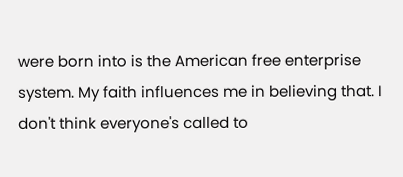were born into is the American free enterprise system. My faith influences me in believing that. I don't think everyone's called to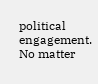political engagement. No matter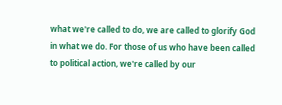what we're called to do, we are called to glorify God in what we do. For those of us who have been called to political action, we're called by our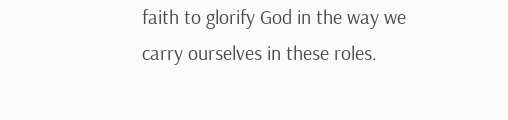faith to glorify God in the way we carry ourselves in these roles.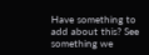Have something to add about this? See something we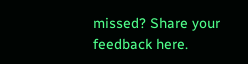missed? Share your feedback here.